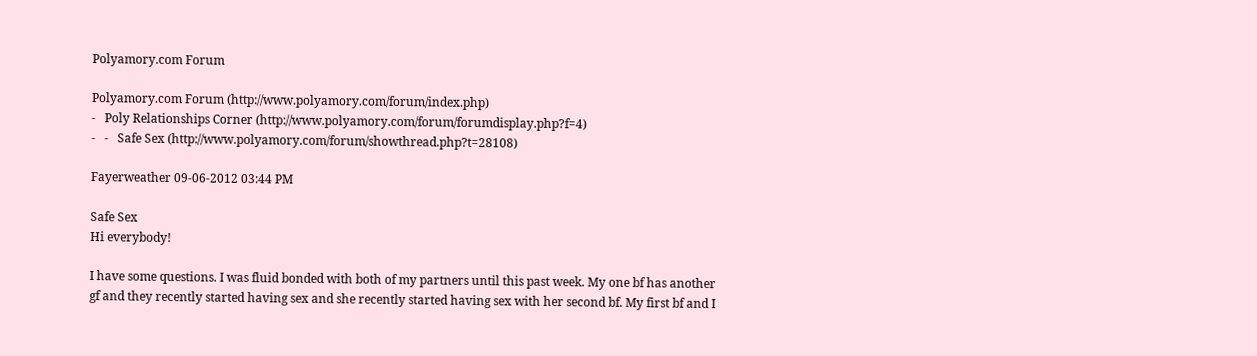Polyamory.com Forum

Polyamory.com Forum (http://www.polyamory.com/forum/index.php)
-   Poly Relationships Corner (http://www.polyamory.com/forum/forumdisplay.php?f=4)
-   -   Safe Sex (http://www.polyamory.com/forum/showthread.php?t=28108)

Fayerweather 09-06-2012 03:44 PM

Safe Sex
Hi everybody!

I have some questions. I was fluid bonded with both of my partners until this past week. My one bf has another gf and they recently started having sex and she recently started having sex with her second bf. My first bf and I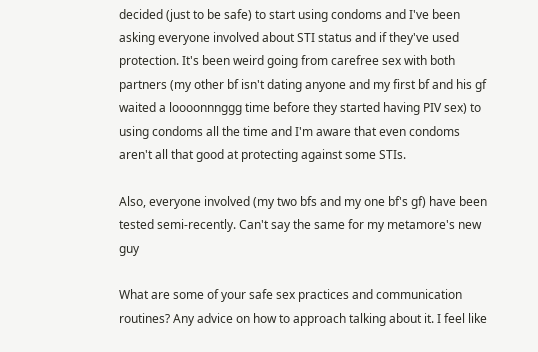decided (just to be safe) to start using condoms and I've been asking everyone involved about STI status and if they've used protection. It's been weird going from carefree sex with both partners (my other bf isn't dating anyone and my first bf and his gf waited a loooonnnggg time before they started having PIV sex) to using condoms all the time and I'm aware that even condoms aren't all that good at protecting against some STIs.

Also, everyone involved (my two bfs and my one bf's gf) have been tested semi-recently. Can't say the same for my metamore's new guy

What are some of your safe sex practices and communication routines? Any advice on how to approach talking about it. I feel like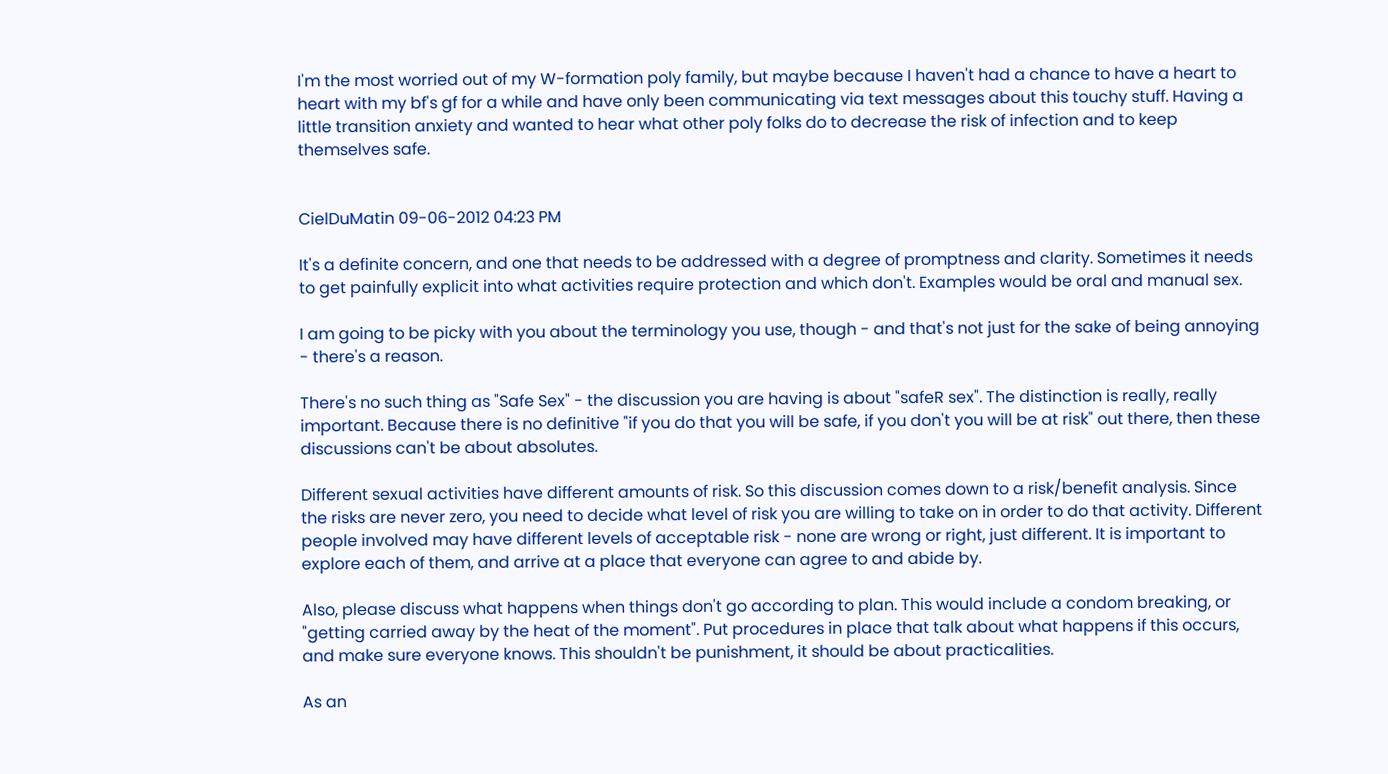I'm the most worried out of my W-formation poly family, but maybe because I haven't had a chance to have a heart to heart with my bf's gf for a while and have only been communicating via text messages about this touchy stuff. Having a little transition anxiety and wanted to hear what other poly folks do to decrease the risk of infection and to keep themselves safe.


CielDuMatin 09-06-2012 04:23 PM

It's a definite concern, and one that needs to be addressed with a degree of promptness and clarity. Sometimes it needs to get painfully explicit into what activities require protection and which don't. Examples would be oral and manual sex.

I am going to be picky with you about the terminology you use, though - and that's not just for the sake of being annoying - there's a reason.

There's no such thing as "Safe Sex" - the discussion you are having is about "safeR sex". The distinction is really, really important. Because there is no definitive "if you do that you will be safe, if you don't you will be at risk" out there, then these discussions can't be about absolutes.

Different sexual activities have different amounts of risk. So this discussion comes down to a risk/benefit analysis. Since the risks are never zero, you need to decide what level of risk you are willing to take on in order to do that activity. Different people involved may have different levels of acceptable risk - none are wrong or right, just different. It is important to explore each of them, and arrive at a place that everyone can agree to and abide by.

Also, please discuss what happens when things don't go according to plan. This would include a condom breaking, or "getting carried away by the heat of the moment". Put procedures in place that talk about what happens if this occurs, and make sure everyone knows. This shouldn't be punishment, it should be about practicalities.

As an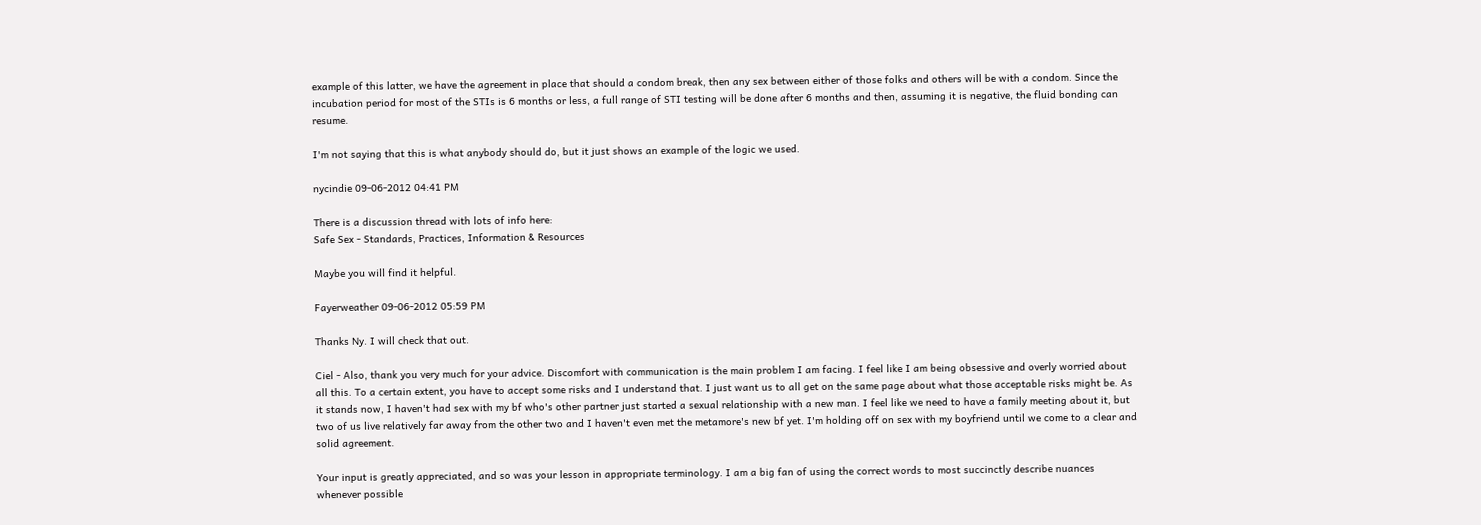example of this latter, we have the agreement in place that should a condom break, then any sex between either of those folks and others will be with a condom. Since the incubation period for most of the STIs is 6 months or less, a full range of STI testing will be done after 6 months and then, assuming it is negative, the fluid bonding can resume.

I'm not saying that this is what anybody should do, but it just shows an example of the logic we used.

nycindie 09-06-2012 04:41 PM

There is a discussion thread with lots of info here:
Safe Sex - Standards, Practices, Information & Resources

Maybe you will find it helpful.

Fayerweather 09-06-2012 05:59 PM

Thanks Ny. I will check that out.

Ciel - Also, thank you very much for your advice. Discomfort with communication is the main problem I am facing. I feel like I am being obsessive and overly worried about all this. To a certain extent, you have to accept some risks and I understand that. I just want us to all get on the same page about what those acceptable risks might be. As it stands now, I haven't had sex with my bf who's other partner just started a sexual relationship with a new man. I feel like we need to have a family meeting about it, but two of us live relatively far away from the other two and I haven't even met the metamore's new bf yet. I'm holding off on sex with my boyfriend until we come to a clear and solid agreement.

Your input is greatly appreciated, and so was your lesson in appropriate terminology. I am a big fan of using the correct words to most succinctly describe nuances whenever possible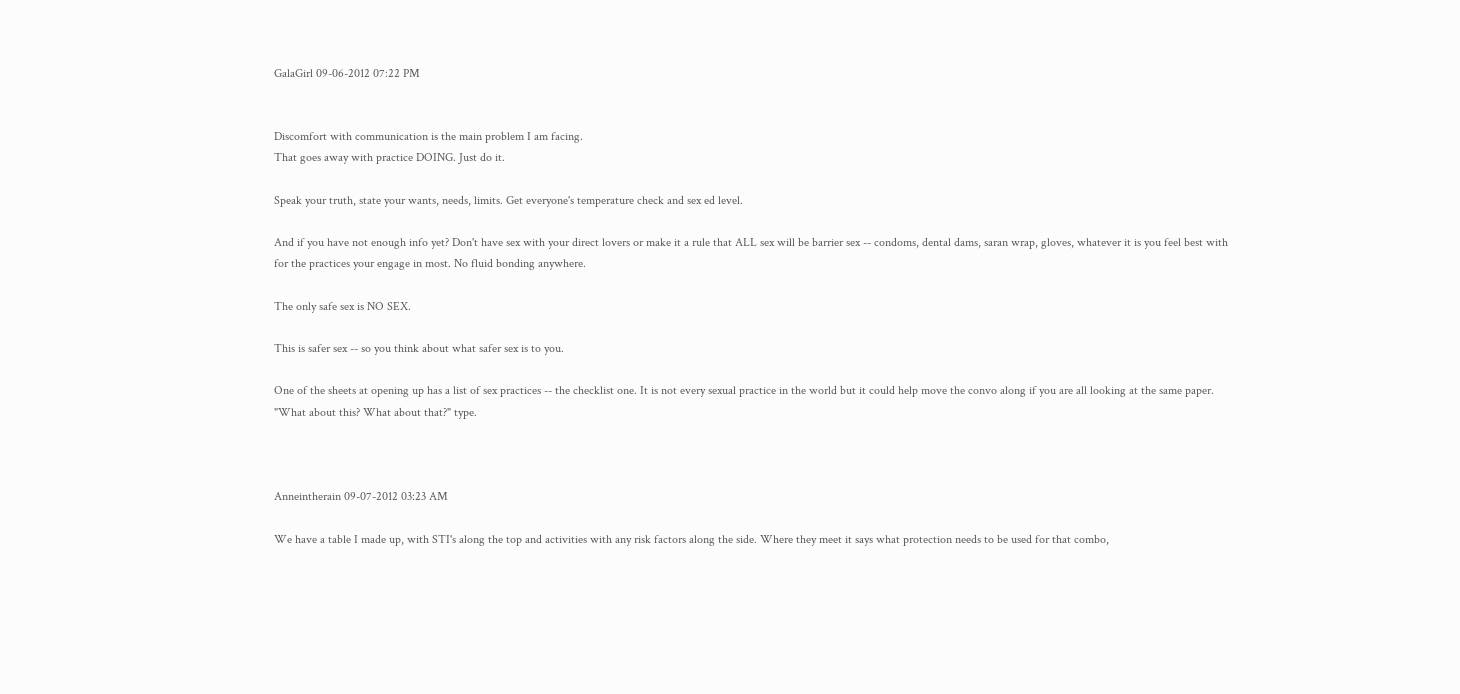GalaGirl 09-06-2012 07:22 PM


Discomfort with communication is the main problem I am facing.
That goes away with practice DOING. Just do it.

Speak your truth, state your wants, needs, limits. Get everyone's temperature check and sex ed level.

And if you have not enough info yet? Don't have sex with your direct lovers or make it a rule that ALL sex will be barrier sex -- condoms, dental dams, saran wrap, gloves, whatever it is you feel best with for the practices your engage in most. No fluid bonding anywhere.

The only safe sex is NO SEX.

This is safer sex -- so you think about what safer sex is to you.

One of the sheets at opening up has a list of sex practices -- the checklist one. It is not every sexual practice in the world but it could help move the convo along if you are all looking at the same paper. "What about this? What about that?" type.



Anneintherain 09-07-2012 03:23 AM

We have a table I made up, with STI's along the top and activities with any risk factors along the side. Where they meet it says what protection needs to be used for that combo,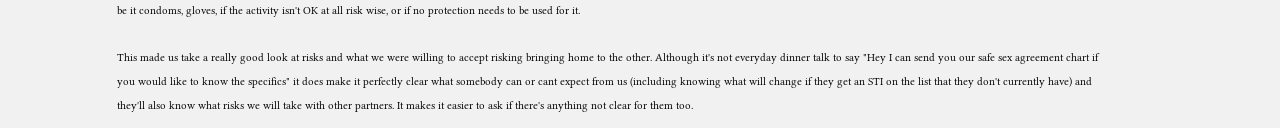be it condoms, gloves, if the activity isn't OK at all risk wise, or if no protection needs to be used for it.

This made us take a really good look at risks and what we were willing to accept risking bringing home to the other. Although it's not everyday dinner talk to say "Hey I can send you our safe sex agreement chart if you would like to know the specifics" it does make it perfectly clear what somebody can or cant expect from us (including knowing what will change if they get an STI on the list that they don't currently have) and they'll also know what risks we will take with other partners. It makes it easier to ask if there's anything not clear for them too.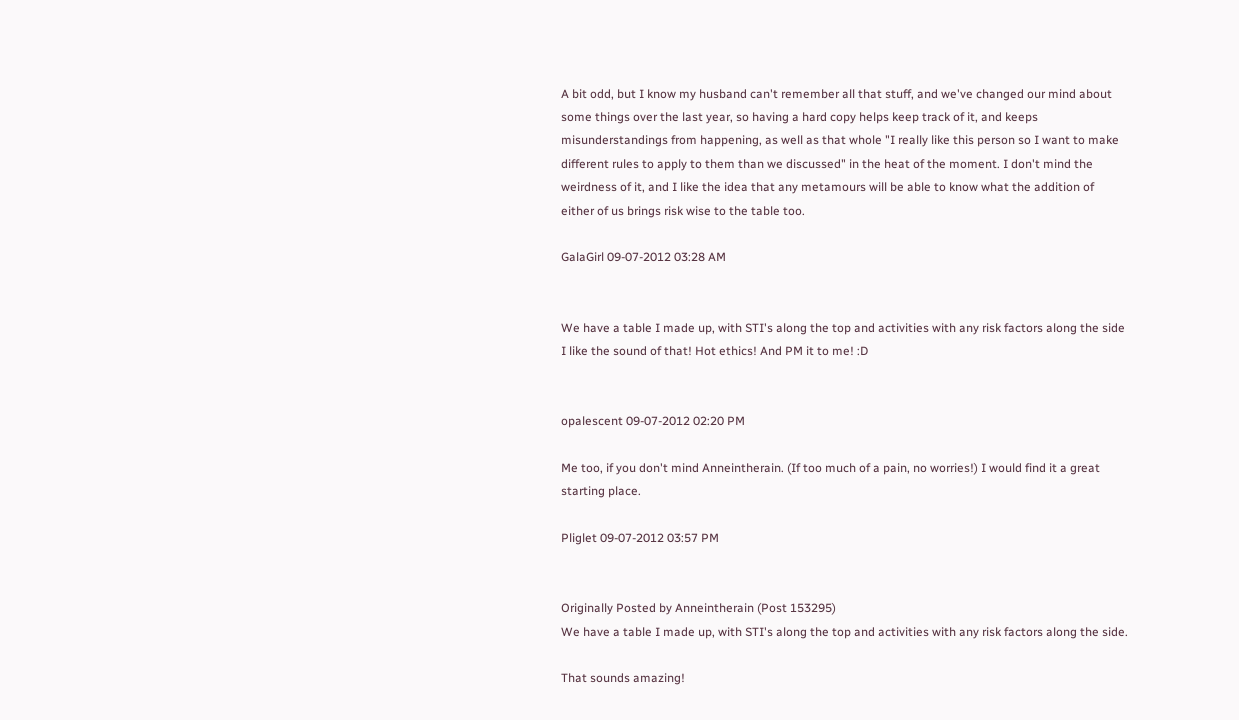A bit odd, but I know my husband can't remember all that stuff, and we've changed our mind about some things over the last year, so having a hard copy helps keep track of it, and keeps misunderstandings from happening, as well as that whole "I really like this person so I want to make different rules to apply to them than we discussed" in the heat of the moment. I don't mind the weirdness of it, and I like the idea that any metamours will be able to know what the addition of either of us brings risk wise to the table too.

GalaGirl 09-07-2012 03:28 AM


We have a table I made up, with STI's along the top and activities with any risk factors along the side
I like the sound of that! Hot ethics! And PM it to me! :D


opalescent 09-07-2012 02:20 PM

Me too, if you don't mind Anneintherain. (If too much of a pain, no worries!) I would find it a great starting place.

Pliglet 09-07-2012 03:57 PM


Originally Posted by Anneintherain (Post 153295)
We have a table I made up, with STI's along the top and activities with any risk factors along the side.

That sounds amazing!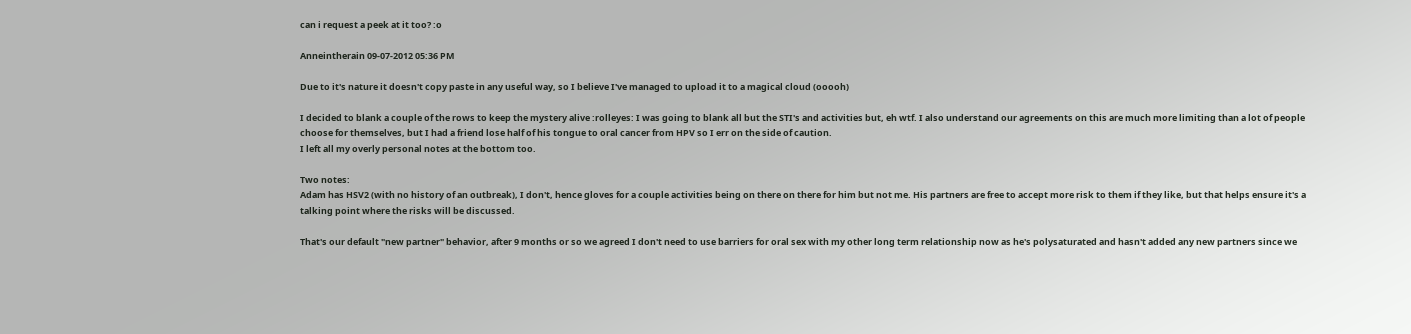can i request a peek at it too? :o

Anneintherain 09-07-2012 05:36 PM

Due to it's nature it doesn't copy paste in any useful way, so I believe I've managed to upload it to a magical cloud (ooooh)

I decided to blank a couple of the rows to keep the mystery alive :rolleyes: I was going to blank all but the STI's and activities but, eh wtf. I also understand our agreements on this are much more limiting than a lot of people choose for themselves, but I had a friend lose half of his tongue to oral cancer from HPV so I err on the side of caution.
I left all my overly personal notes at the bottom too.

Two notes:
Adam has HSV2 (with no history of an outbreak), I don't, hence gloves for a couple activities being on there on there for him but not me. His partners are free to accept more risk to them if they like, but that helps ensure it's a talking point where the risks will be discussed.

That's our default "new partner" behavior, after 9 months or so we agreed I don't need to use barriers for oral sex with my other long term relationship now as he's polysaturated and hasn't added any new partners since we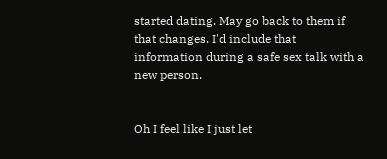started dating. May go back to them if that changes. I'd include that information during a safe sex talk with a new person.


Oh I feel like I just let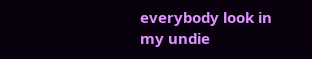everybody look in my undie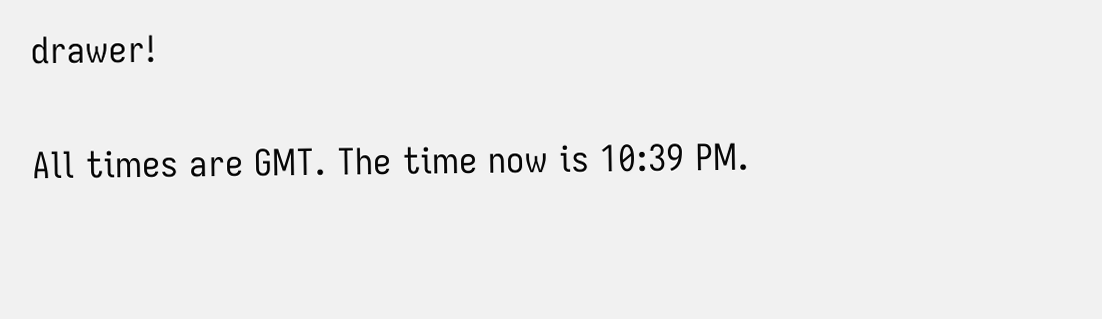drawer!

All times are GMT. The time now is 10:39 PM.